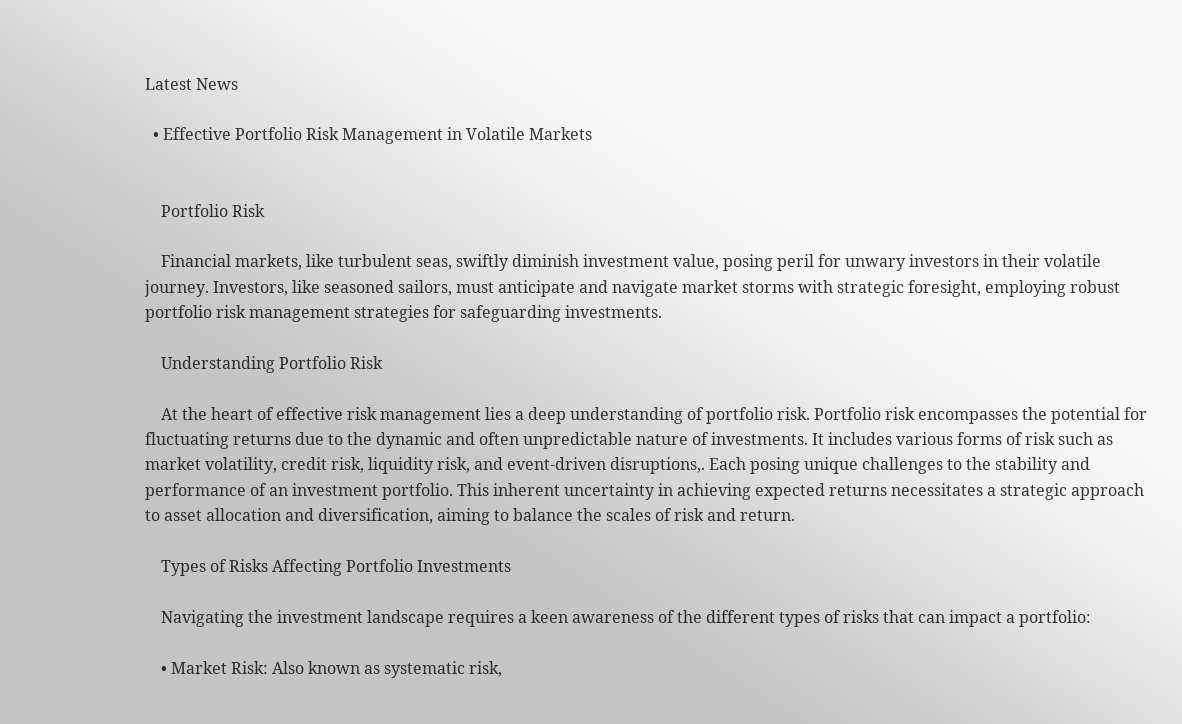Latest News

  • Effective Portfolio Risk Management in Volatile Markets


    Portfolio Risk

    Financial markets, like turbulent seas, swiftly diminish investment value, posing peril for unwary investors in their volatile journey. Investors, like seasoned sailors, must anticipate and navigate market storms with strategic foresight, employing robust portfolio risk management strategies for safeguarding investments.

    Understanding Portfolio Risk

    At the heart of effective risk management lies a deep understanding of portfolio risk. Portfolio risk encompasses the potential for fluctuating returns due to the dynamic and often unpredictable nature of investments. It includes various forms of risk such as market volatility, credit risk, liquidity risk, and event-driven disruptions,. Each posing unique challenges to the stability and performance of an investment portfolio. This inherent uncertainty in achieving expected returns necessitates a strategic approach to asset allocation and diversification, aiming to balance the scales of risk and return.

    Types of Risks Affecting Portfolio Investments

    Navigating the investment landscape requires a keen awareness of the different types of risks that can impact a portfolio:

    • Market Risk: Also known as systematic risk,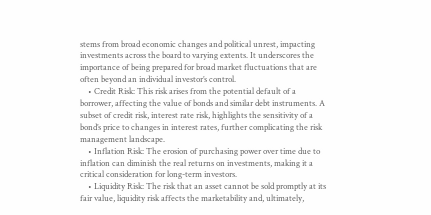stems from broad economic changes and political unrest, impacting investments across the board to varying extents. It underscores the importance of being prepared for broad market fluctuations that are often beyond an individual investor’s control.
    • Credit Risk: This risk arises from the potential default of a borrower, affecting the value of bonds and similar debt instruments. A subset of credit risk, interest rate risk, highlights the sensitivity of a bond’s price to changes in interest rates, further complicating the risk management landscape.
    • Inflation Risk: The erosion of purchasing power over time due to inflation can diminish the real returns on investments, making it a critical consideration for long-term investors.
    • Liquidity Risk: The risk that an asset cannot be sold promptly at its fair value, liquidity risk affects the marketability and, ultimately,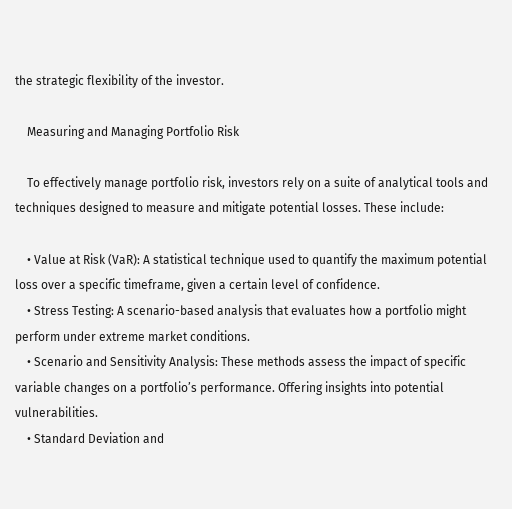the strategic flexibility of the investor.

    Measuring and Managing Portfolio Risk

    To effectively manage portfolio risk, investors rely on a suite of analytical tools and techniques designed to measure and mitigate potential losses. These include:

    • Value at Risk (VaR): A statistical technique used to quantify the maximum potential loss over a specific timeframe, given a certain level of confidence.
    • Stress Testing: A scenario-based analysis that evaluates how a portfolio might perform under extreme market conditions.
    • Scenario and Sensitivity Analysis: These methods assess the impact of specific variable changes on a portfolio’s performance. Offering insights into potential vulnerabilities.
    • Standard Deviation and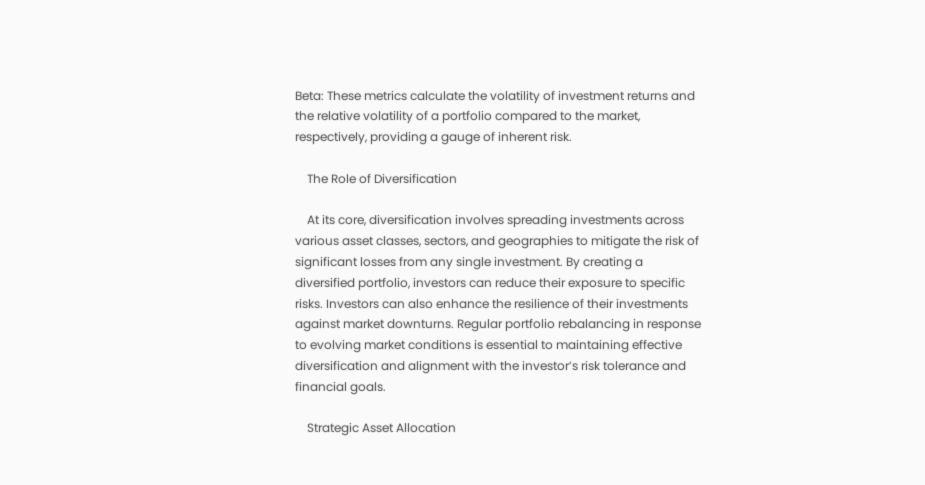Beta: These metrics calculate the volatility of investment returns and the relative volatility of a portfolio compared to the market, respectively, providing a gauge of inherent risk.

    The Role of Diversification

    At its core, diversification involves spreading investments across various asset classes, sectors, and geographies to mitigate the risk of significant losses from any single investment. By creating a diversified portfolio, investors can reduce their exposure to specific risks. Investors can also enhance the resilience of their investments against market downturns. Regular portfolio rebalancing in response to evolving market conditions is essential to maintaining effective diversification and alignment with the investor’s risk tolerance and financial goals.

    Strategic Asset Allocation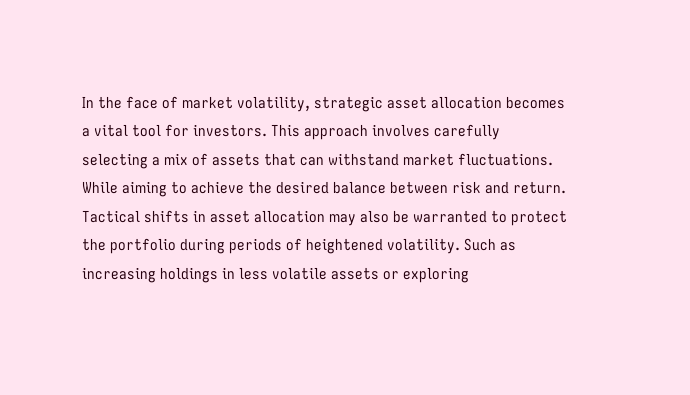In the face of market volatility, strategic asset allocation becomes a vital tool for investors. This approach involves carefully selecting a mix of assets that can withstand market fluctuations. While aiming to achieve the desired balance between risk and return. Tactical shifts in asset allocation may also be warranted to protect the portfolio during periods of heightened volatility. Such as increasing holdings in less volatile assets or exploring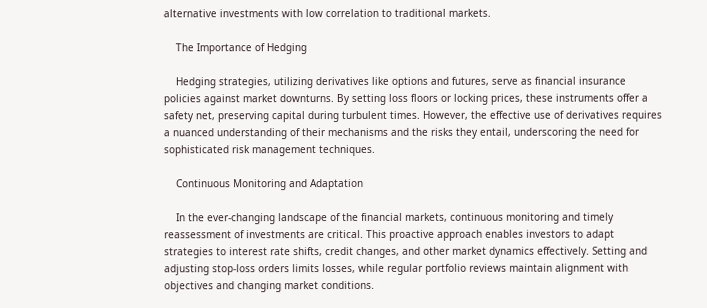alternative investments with low correlation to traditional markets.

    The Importance of Hedging

    Hedging strategies, utilizing derivatives like options and futures, serve as financial insurance policies against market downturns. By setting loss floors or locking prices, these instruments offer a safety net, preserving capital during turbulent times. However, the effective use of derivatives requires a nuanced understanding of their mechanisms and the risks they entail, underscoring the need for sophisticated risk management techniques.

    Continuous Monitoring and Adaptation

    In the ever-changing landscape of the financial markets, continuous monitoring and timely reassessment of investments are critical. This proactive approach enables investors to adapt strategies to interest rate shifts, credit changes, and other market dynamics effectively. Setting and adjusting stop-loss orders limits losses, while regular portfolio reviews maintain alignment with objectives and changing market conditions.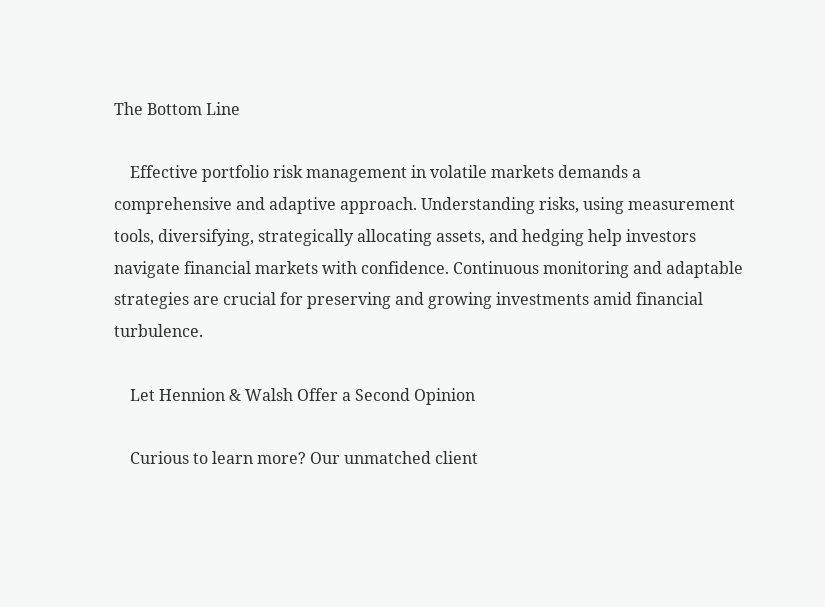The Bottom Line

    Effective portfolio risk management in volatile markets demands a comprehensive and adaptive approach. Understanding risks, using measurement tools, diversifying, strategically allocating assets, and hedging help investors navigate financial markets with confidence. Continuous monitoring and adaptable strategies are crucial for preserving and growing investments amid financial turbulence.

    Let Hennion & Walsh Offer a Second Opinion

    Curious to learn more? Our unmatched client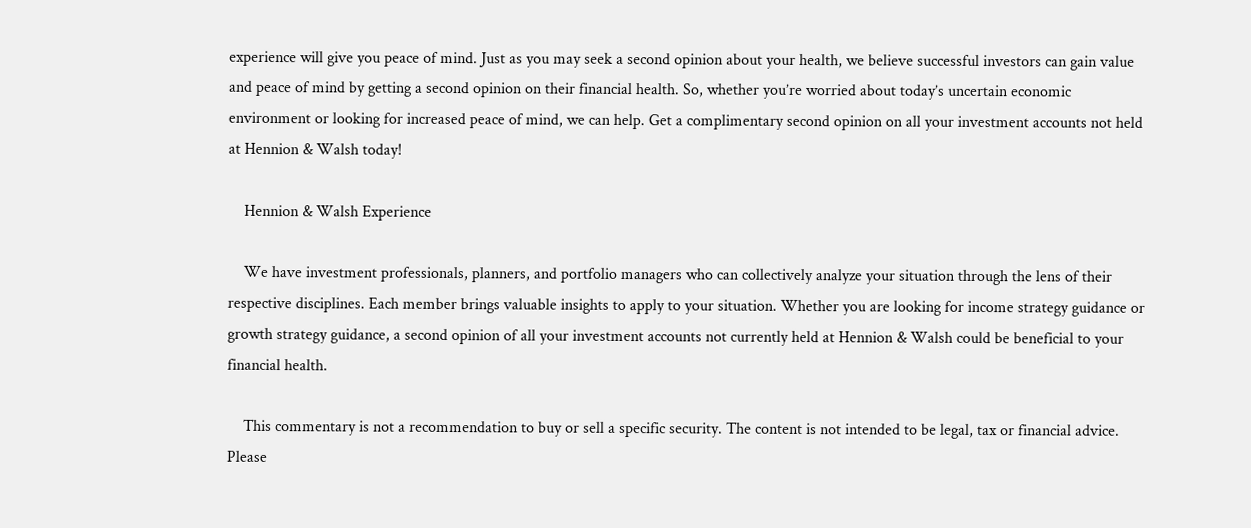experience will give you peace of mind. Just as you may seek a second opinion about your health, we believe successful investors can gain value and peace of mind by getting a second opinion on their financial health. So, whether you’re worried about today’s uncertain economic environment or looking for increased peace of mind, we can help. Get a complimentary second opinion on all your investment accounts not held at Hennion & Walsh today!

    Hennion & Walsh Experience

    We have investment professionals, planners, and portfolio managers who can collectively analyze your situation through the lens of their respective disciplines. Each member brings valuable insights to apply to your situation. Whether you are looking for income strategy guidance or growth strategy guidance, a second opinion of all your investment accounts not currently held at Hennion & Walsh could be beneficial to your financial health.

    This commentary is not a recommendation to buy or sell a specific security. The content is not intended to be legal, tax or financial advice. Please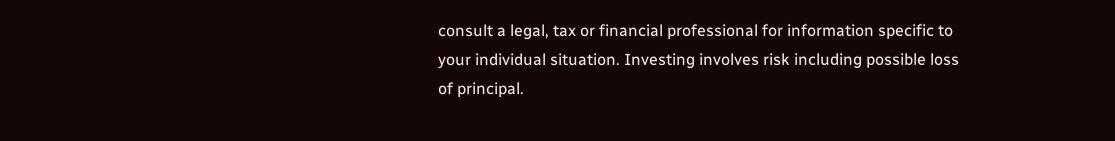consult a legal, tax or financial professional for information specific to your individual situation. Investing involves risk including possible loss of principal.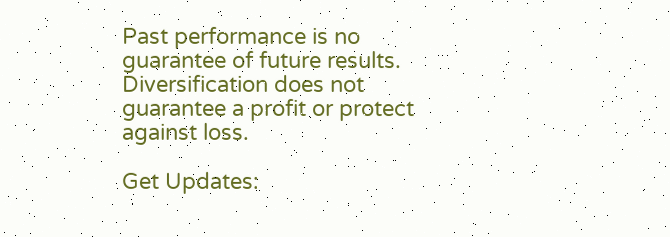Past performance is no guarantee of future results. Diversification does not guarantee a profit or protect against loss.

Get Updates: